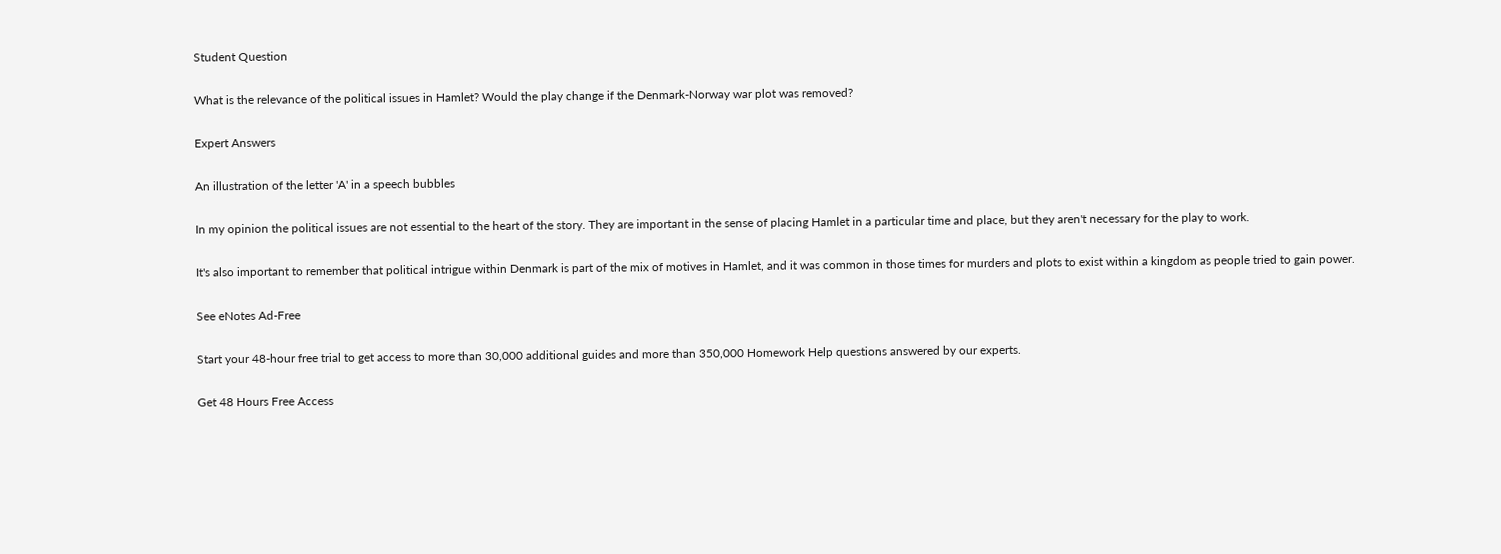Student Question

What is the relevance of the political issues in Hamlet? Would the play change if the Denmark-Norway war plot was removed?

Expert Answers

An illustration of the letter 'A' in a speech bubbles

In my opinion the political issues are not essential to the heart of the story. They are important in the sense of placing Hamlet in a particular time and place, but they aren't necessary for the play to work.

It's also important to remember that political intrigue within Denmark is part of the mix of motives in Hamlet, and it was common in those times for murders and plots to exist within a kingdom as people tried to gain power.

See eNotes Ad-Free

Start your 48-hour free trial to get access to more than 30,000 additional guides and more than 350,000 Homework Help questions answered by our experts.

Get 48 Hours Free Access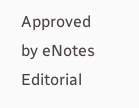Approved by eNotes Editorial